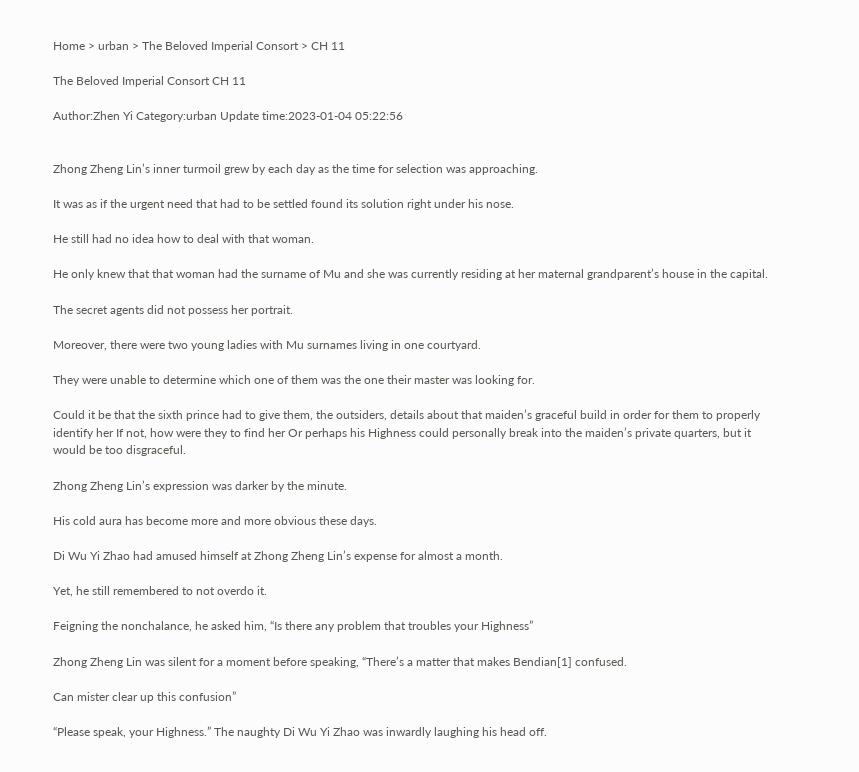Home > urban > The Beloved Imperial Consort > CH 11

The Beloved Imperial Consort CH 11

Author:Zhen Yi Category:urban Update time:2023-01-04 05:22:56


Zhong Zheng Lin’s inner turmoil grew by each day as the time for selection was approaching.

It was as if the urgent need that had to be settled found its solution right under his nose.

He still had no idea how to deal with that woman.

He only knew that that woman had the surname of Mu and she was currently residing at her maternal grandparent’s house in the capital.

The secret agents did not possess her portrait.

Moreover, there were two young ladies with Mu surnames living in one courtyard.

They were unable to determine which one of them was the one their master was looking for.

Could it be that the sixth prince had to give them, the outsiders, details about that maiden’s graceful build in order for them to properly identify her If not, how were they to find her Or perhaps his Highness could personally break into the maiden’s private quarters, but it would be too disgraceful.

Zhong Zheng Lin’s expression was darker by the minute.

His cold aura has become more and more obvious these days.

Di Wu Yi Zhao had amused himself at Zhong Zheng Lin’s expense for almost a month.

Yet, he still remembered to not overdo it.

Feigning the nonchalance, he asked him, “Is there any problem that troubles your Highness”

Zhong Zheng Lin was silent for a moment before speaking, “There’s a matter that makes Bendian[1] confused.

Can mister clear up this confusion”

“Please speak, your Highness.” The naughty Di Wu Yi Zhao was inwardly laughing his head off.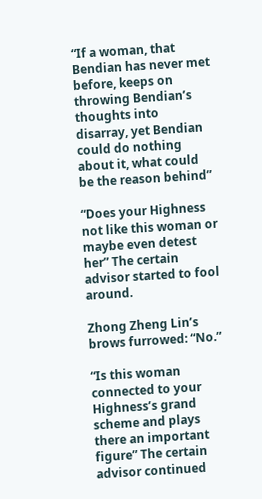“If a woman, that Bendian has never met before, keeps on throwing Bendian’s thoughts into disarray, yet Bendian could do nothing about it, what could be the reason behind”

“Does your Highness not like this woman or maybe even detest her” The certain advisor started to fool around.

Zhong Zheng Lin’s brows furrowed: “No.”

“Is this woman connected to your Highness’s grand scheme and plays there an important figure” The certain advisor continued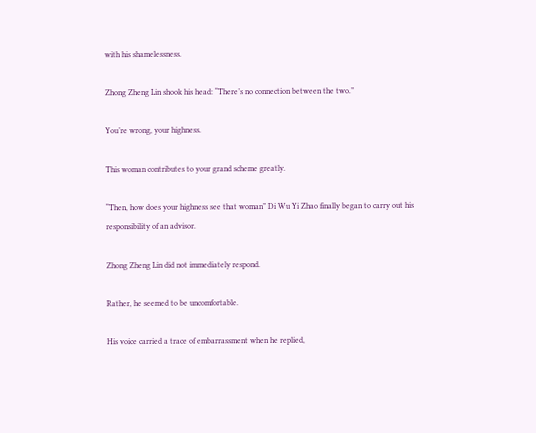with his shamelessness.

Zhong Zheng Lin shook his head: “There’s no connection between the two.”

You’re wrong, your highness.

This woman contributes to your grand scheme greatly.

“Then, how does your highness see that woman” Di Wu Yi Zhao finally began to carry out his responsibility of an advisor.

Zhong Zheng Lin did not immediately respond.

Rather, he seemed to be uncomfortable.

His voice carried a trace of embarrassment when he replied,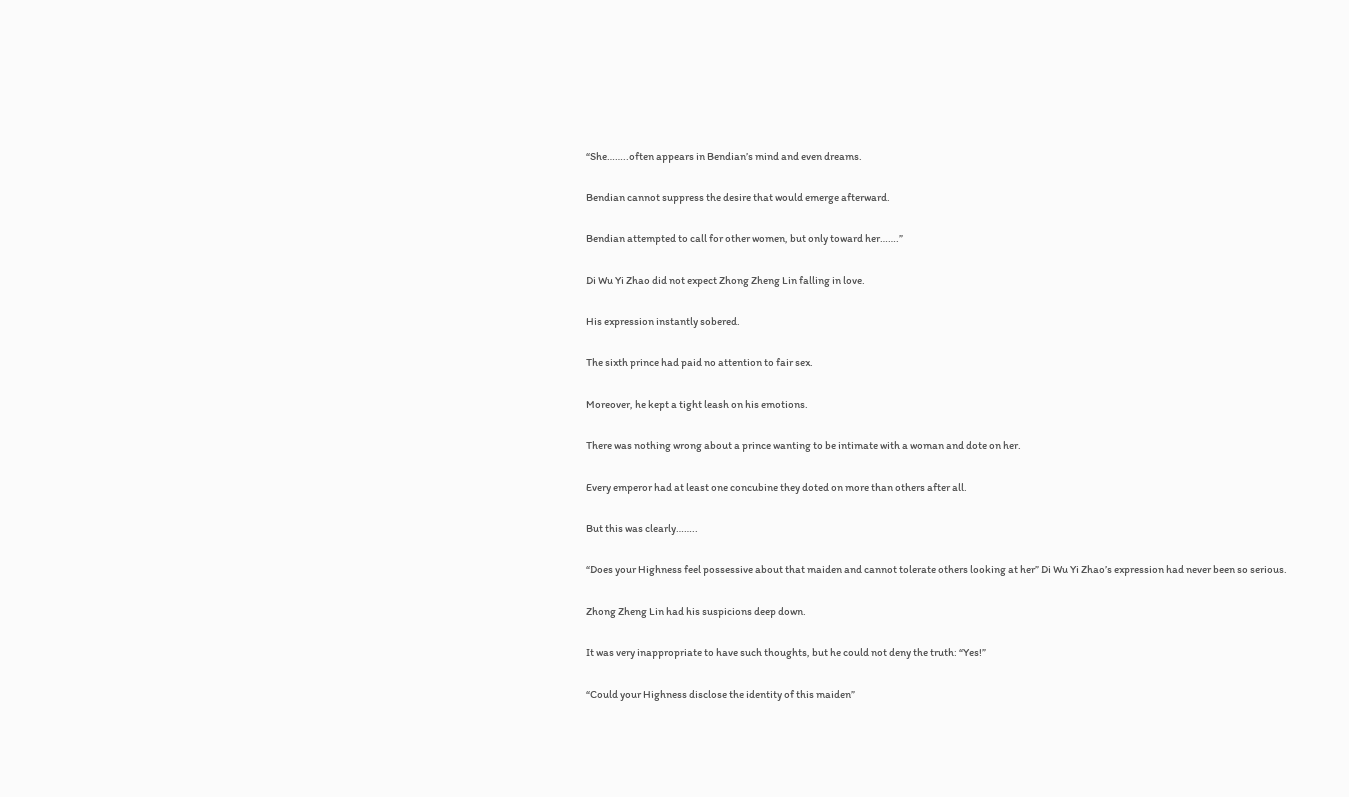“She……..often appears in Bendian’s mind and even dreams.

Bendian cannot suppress the desire that would emerge afterward.

Bendian attempted to call for other women, but only toward her…….”

Di Wu Yi Zhao did not expect Zhong Zheng Lin falling in love.

His expression instantly sobered.

The sixth prince had paid no attention to fair sex.

Moreover, he kept a tight leash on his emotions.

There was nothing wrong about a prince wanting to be intimate with a woman and dote on her.

Every emperor had at least one concubine they doted on more than others after all.

But this was clearly……..

“Does your Highness feel possessive about that maiden and cannot tolerate others looking at her” Di Wu Yi Zhao’s expression had never been so serious.

Zhong Zheng Lin had his suspicions deep down.

It was very inappropriate to have such thoughts, but he could not deny the truth: “Yes!”

“Could your Highness disclose the identity of this maiden”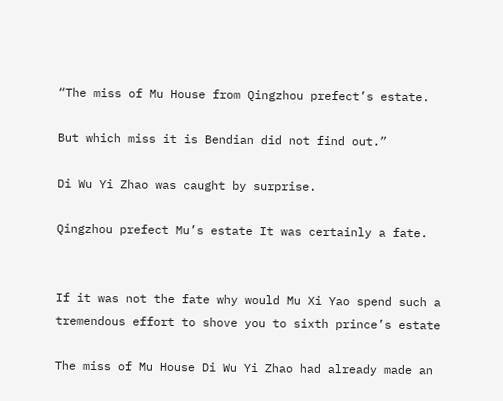“The miss of Mu House from Qingzhou prefect’s estate.

But which miss it is Bendian did not find out.”

Di Wu Yi Zhao was caught by surprise.

Qingzhou prefect Mu’s estate It was certainly a fate.


If it was not the fate why would Mu Xi Yao spend such a tremendous effort to shove you to sixth prince’s estate

The miss of Mu House Di Wu Yi Zhao had already made an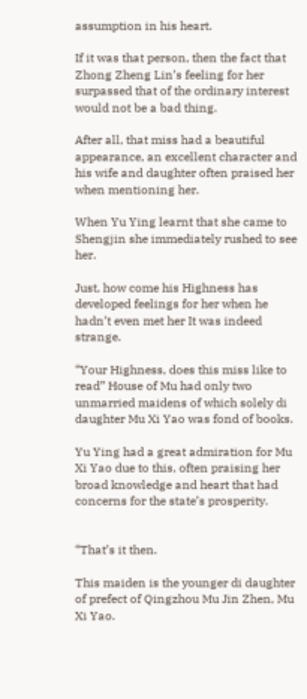assumption in his heart.

If it was that person, then the fact that Zhong Zheng Lin’s feeling for her surpassed that of the ordinary interest would not be a bad thing.

After all, that miss had a beautiful appearance, an excellent character and his wife and daughter often praised her when mentioning her.

When Yu Ying learnt that she came to Shengjin she immediately rushed to see her.

Just, how come his Highness has developed feelings for her when he hadn’t even met her It was indeed strange.

“Your Highness, does this miss like to read” House of Mu had only two unmarried maidens of which solely di daughter Mu Xi Yao was fond of books.

Yu Ying had a great admiration for Mu Xi Yao due to this, often praising her broad knowledge and heart that had concerns for the state’s prosperity.


“That’s it then.

This maiden is the younger di daughter of prefect of Qingzhou Mu Jin Zhen, Mu Xi Yao.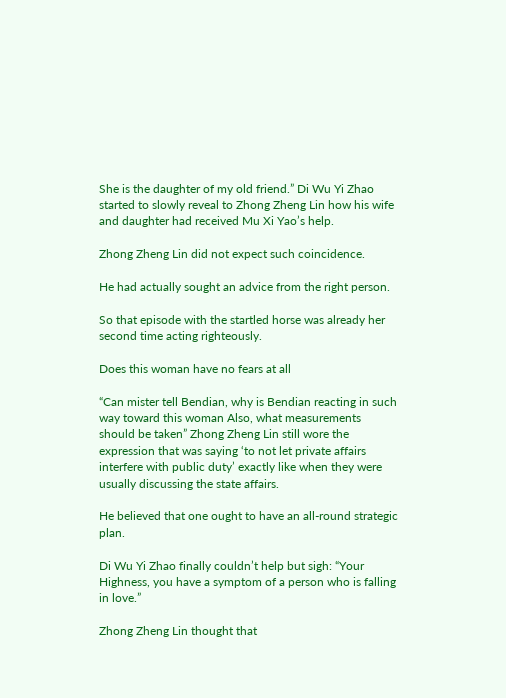She is the daughter of my old friend.” Di Wu Yi Zhao started to slowly reveal to Zhong Zheng Lin how his wife and daughter had received Mu Xi Yao’s help.

Zhong Zheng Lin did not expect such coincidence.

He had actually sought an advice from the right person.

So that episode with the startled horse was already her second time acting righteously.

Does this woman have no fears at all

“Can mister tell Bendian, why is Bendian reacting in such way toward this woman Also, what measurements should be taken” Zhong Zheng Lin still wore the expression that was saying ‘to not let private affairs interfere with public duty’ exactly like when they were usually discussing the state affairs.

He believed that one ought to have an all-round strategic plan.

Di Wu Yi Zhao finally couldn’t help but sigh: “Your Highness, you have a symptom of a person who is falling in love.”

Zhong Zheng Lin thought that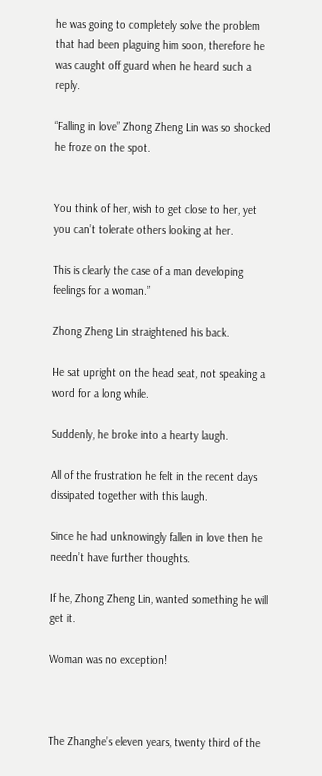he was going to completely solve the problem that had been plaguing him soon, therefore he was caught off guard when he heard such a reply.

“Falling in love” Zhong Zheng Lin was so shocked he froze on the spot.


You think of her, wish to get close to her, yet you can’t tolerate others looking at her.

This is clearly the case of a man developing feelings for a woman.”

Zhong Zheng Lin straightened his back.

He sat upright on the head seat, not speaking a word for a long while.

Suddenly, he broke into a hearty laugh.

All of the frustration he felt in the recent days dissipated together with this laugh.

Since he had unknowingly fallen in love then he needn’t have further thoughts.

If he, Zhong Zheng Lin, wanted something he will get it.

Woman was no exception!



The Zhanghe’s eleven years, twenty third of the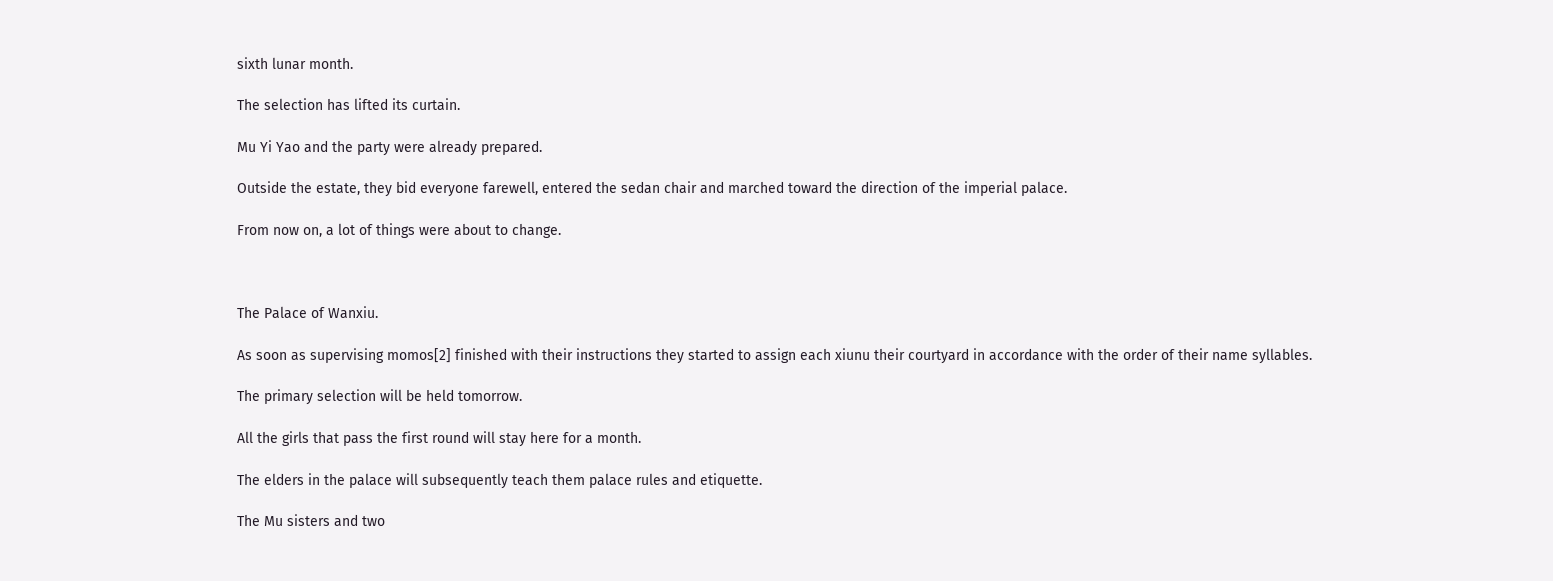sixth lunar month.

The selection has lifted its curtain.

Mu Yi Yao and the party were already prepared.

Outside the estate, they bid everyone farewell, entered the sedan chair and marched toward the direction of the imperial palace.

From now on, a lot of things were about to change.



The Palace of Wanxiu.

As soon as supervising momos[2] finished with their instructions they started to assign each xiunu their courtyard in accordance with the order of their name syllables.

The primary selection will be held tomorrow.

All the girls that pass the first round will stay here for a month.

The elders in the palace will subsequently teach them palace rules and etiquette.

The Mu sisters and two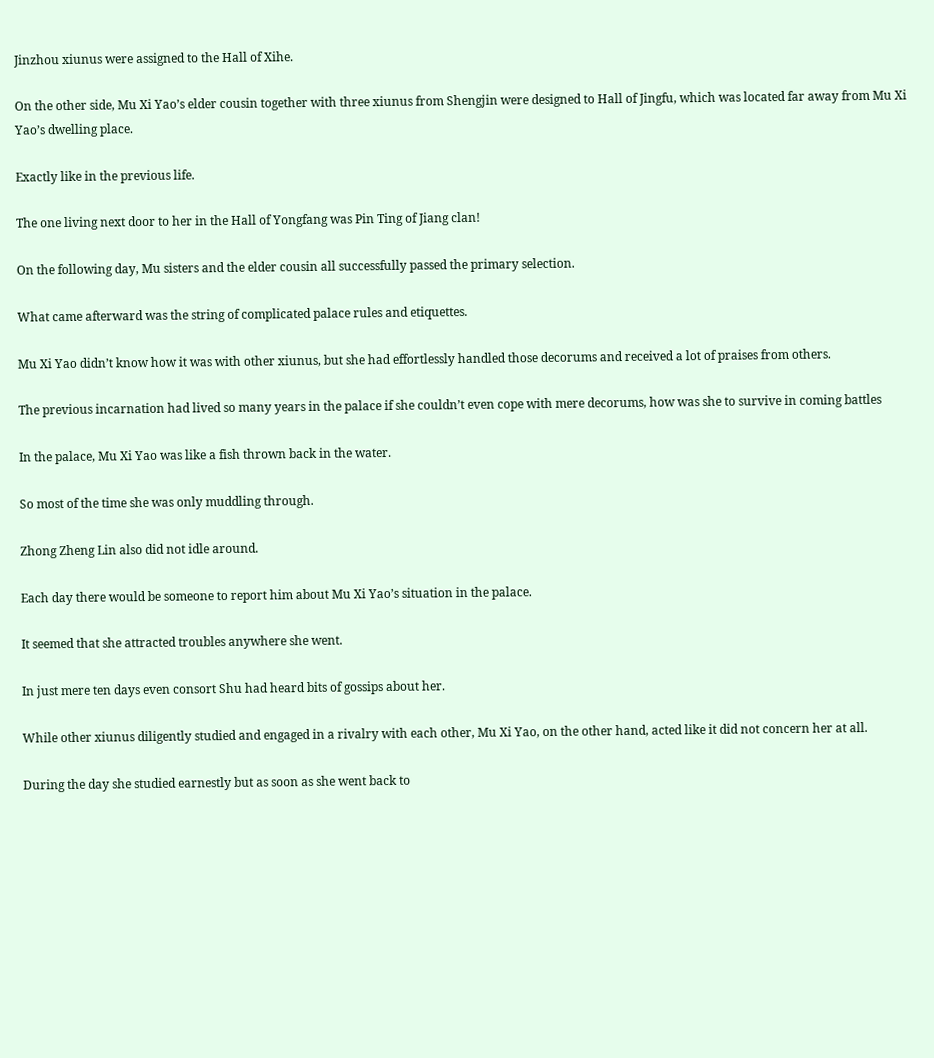Jinzhou xiunus were assigned to the Hall of Xihe.

On the other side, Mu Xi Yao’s elder cousin together with three xiunus from Shengjin were designed to Hall of Jingfu, which was located far away from Mu Xi Yao’s dwelling place.

Exactly like in the previous life.

The one living next door to her in the Hall of Yongfang was Pin Ting of Jiang clan!

On the following day, Mu sisters and the elder cousin all successfully passed the primary selection.

What came afterward was the string of complicated palace rules and etiquettes.

Mu Xi Yao didn’t know how it was with other xiunus, but she had effortlessly handled those decorums and received a lot of praises from others.

The previous incarnation had lived so many years in the palace if she couldn’t even cope with mere decorums, how was she to survive in coming battles

In the palace, Mu Xi Yao was like a fish thrown back in the water.

So most of the time she was only muddling through.

Zhong Zheng Lin also did not idle around.

Each day there would be someone to report him about Mu Xi Yao’s situation in the palace.

It seemed that she attracted troubles anywhere she went.

In just mere ten days even consort Shu had heard bits of gossips about her.

While other xiunus diligently studied and engaged in a rivalry with each other, Mu Xi Yao, on the other hand, acted like it did not concern her at all.

During the day she studied earnestly but as soon as she went back to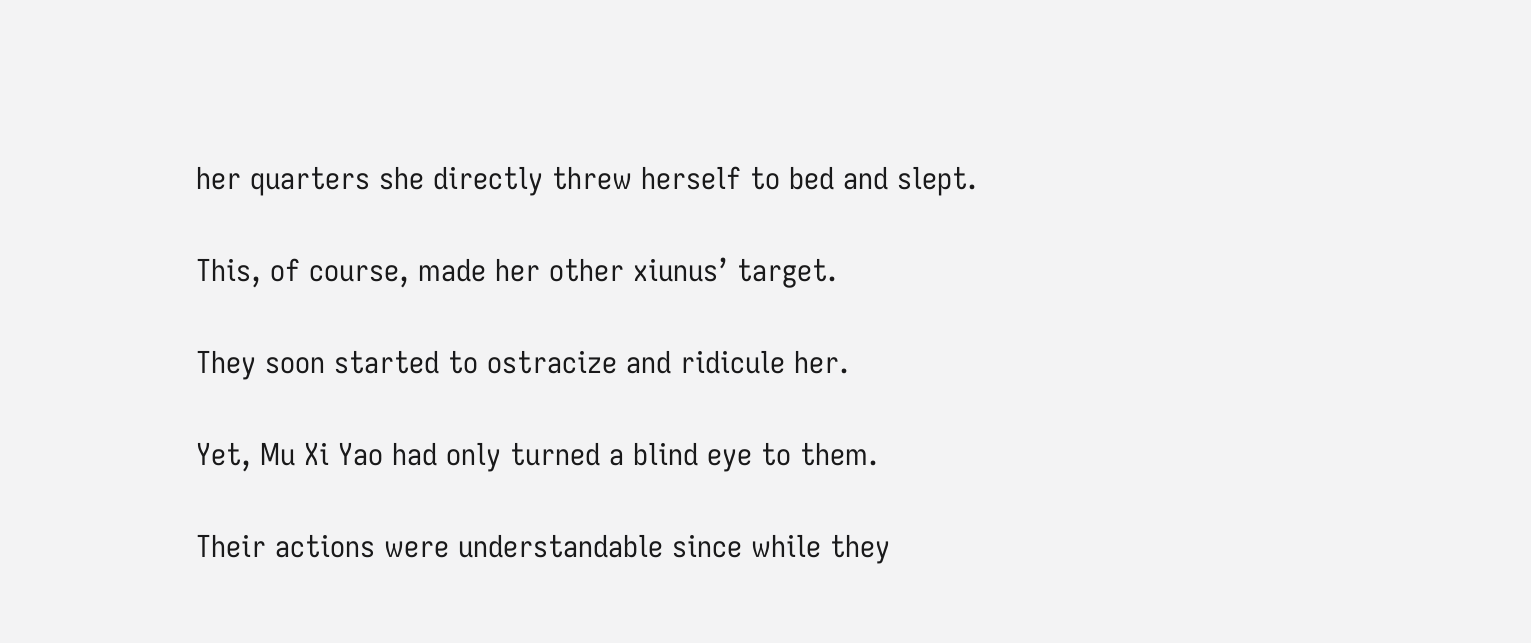her quarters she directly threw herself to bed and slept.

This, of course, made her other xiunus’ target.

They soon started to ostracize and ridicule her.

Yet, Mu Xi Yao had only turned a blind eye to them.

Their actions were understandable since while they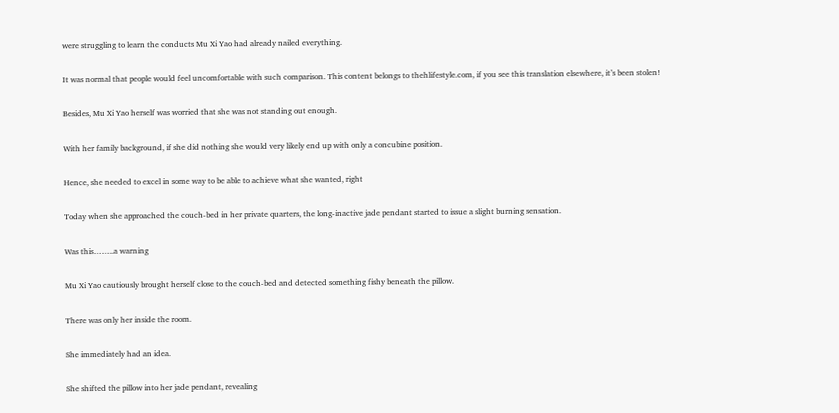were struggling to learn the conducts Mu Xi Yao had already nailed everything.

It was normal that people would feel uncomfortable with such comparison. This content belongs to thehlifestyle.com, if you see this translation elsewhere, it’s been stolen!

Besides, Mu Xi Yao herself was worried that she was not standing out enough.

With her family background, if she did nothing she would very likely end up with only a concubine position.

Hence, she needed to excel in some way to be able to achieve what she wanted, right

Today when she approached the couch-bed in her private quarters, the long-inactive jade pendant started to issue a slight burning sensation.

Was this……..a warning

Mu Xi Yao cautiously brought herself close to the couch-bed and detected something fishy beneath the pillow.

There was only her inside the room.

She immediately had an idea.

She shifted the pillow into her jade pendant, revealing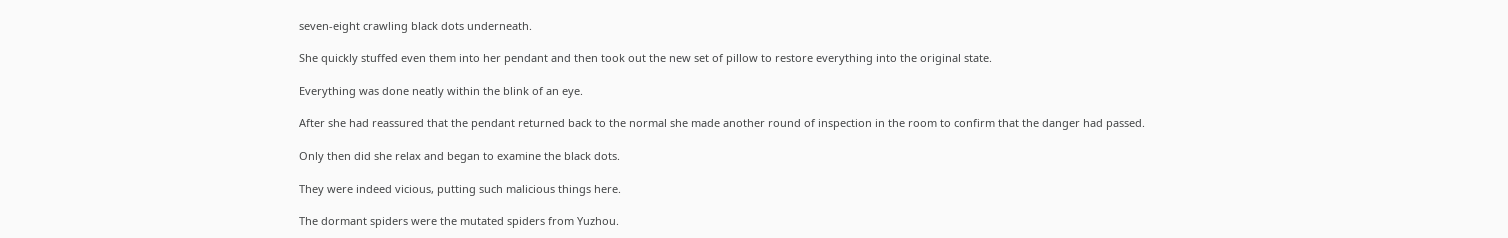seven-eight crawling black dots underneath.

She quickly stuffed even them into her pendant and then took out the new set of pillow to restore everything into the original state.

Everything was done neatly within the blink of an eye.

After she had reassured that the pendant returned back to the normal she made another round of inspection in the room to confirm that the danger had passed.

Only then did she relax and began to examine the black dots.

They were indeed vicious, putting such malicious things here.

The dormant spiders were the mutated spiders from Yuzhou.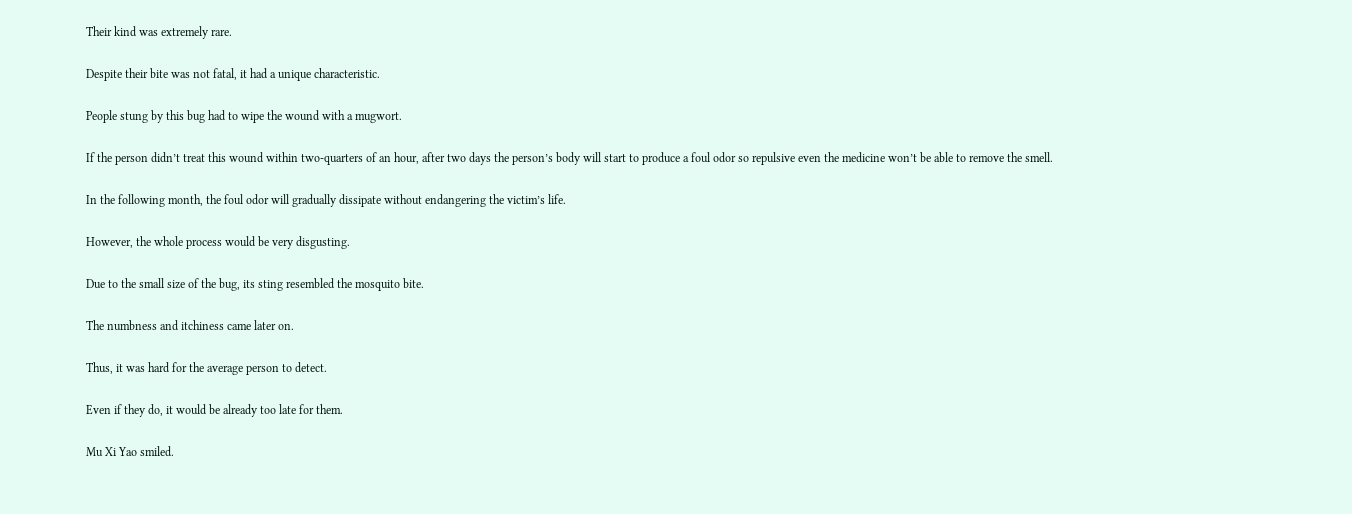Their kind was extremely rare.

Despite their bite was not fatal, it had a unique characteristic.

People stung by this bug had to wipe the wound with a mugwort.

If the person didn’t treat this wound within two-quarters of an hour, after two days the person’s body will start to produce a foul odor so repulsive even the medicine won’t be able to remove the smell.

In the following month, the foul odor will gradually dissipate without endangering the victim’s life.

However, the whole process would be very disgusting.

Due to the small size of the bug, its sting resembled the mosquito bite.

The numbness and itchiness came later on.

Thus, it was hard for the average person to detect.

Even if they do, it would be already too late for them.

Mu Xi Yao smiled.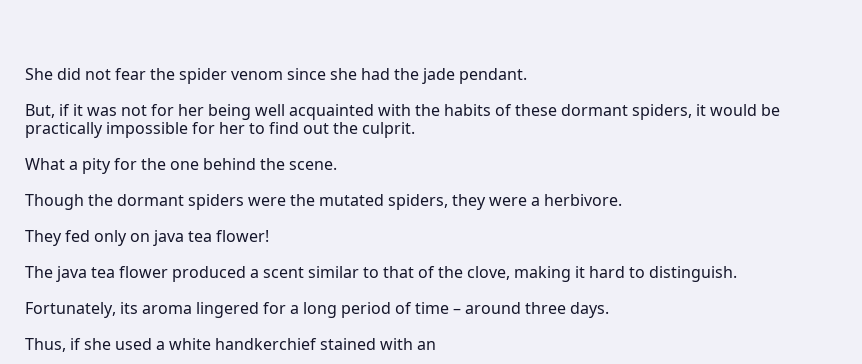She did not fear the spider venom since she had the jade pendant.

But, if it was not for her being well acquainted with the habits of these dormant spiders, it would be practically impossible for her to find out the culprit.

What a pity for the one behind the scene.

Though the dormant spiders were the mutated spiders, they were a herbivore.

They fed only on java tea flower!

The java tea flower produced a scent similar to that of the clove, making it hard to distinguish.

Fortunately, its aroma lingered for a long period of time – around three days.

Thus, if she used a white handkerchief stained with an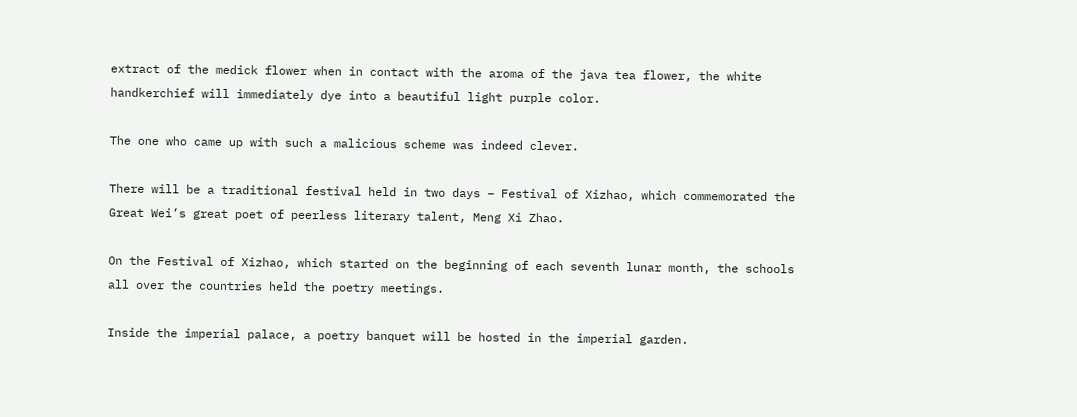extract of the medick flower when in contact with the aroma of the java tea flower, the white handkerchief will immediately dye into a beautiful light purple color.

The one who came up with such a malicious scheme was indeed clever.

There will be a traditional festival held in two days – Festival of Xizhao, which commemorated the Great Wei’s great poet of peerless literary talent, Meng Xi Zhao.

On the Festival of Xizhao, which started on the beginning of each seventh lunar month, the schools all over the countries held the poetry meetings.

Inside the imperial palace, a poetry banquet will be hosted in the imperial garden.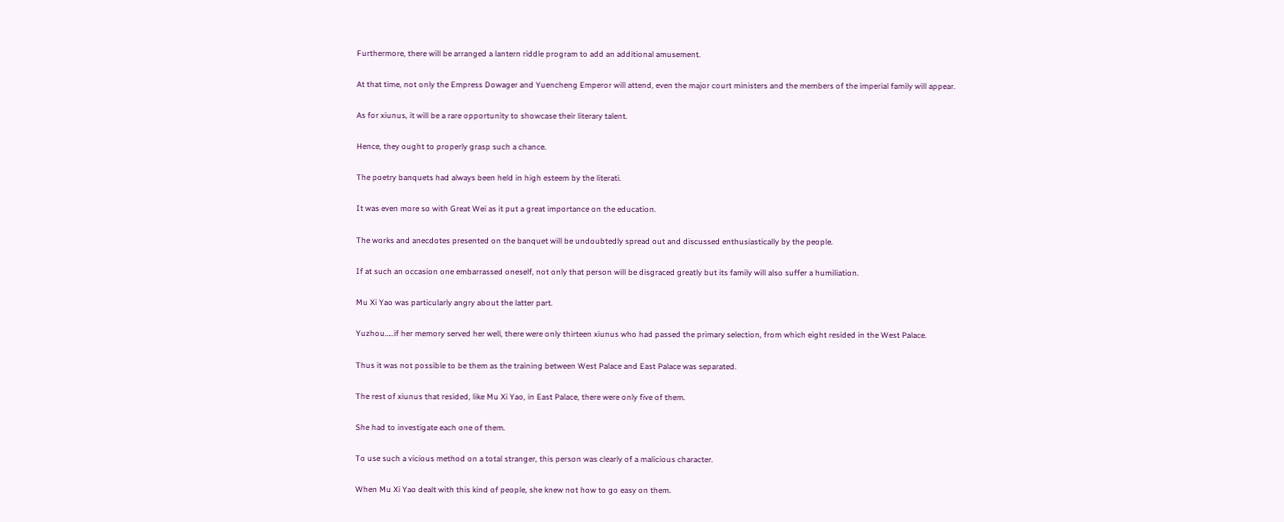Furthermore, there will be arranged a lantern riddle program to add an additional amusement.

At that time, not only the Empress Dowager and Yuencheng Emperor will attend, even the major court ministers and the members of the imperial family will appear.

As for xiunus, it will be a rare opportunity to showcase their literary talent.

Hence, they ought to properly grasp such a chance.

The poetry banquets had always been held in high esteem by the literati.

It was even more so with Great Wei as it put a great importance on the education.

The works and anecdotes presented on the banquet will be undoubtedly spread out and discussed enthusiastically by the people.

If at such an occasion one embarrassed oneself, not only that person will be disgraced greatly but its family will also suffer a humiliation.

Mu Xi Yao was particularly angry about the latter part.

Yuzhou…..if her memory served her well, there were only thirteen xiunus who had passed the primary selection, from which eight resided in the West Palace.

Thus it was not possible to be them as the training between West Palace and East Palace was separated.

The rest of xiunus that resided, like Mu Xi Yao, in East Palace, there were only five of them.

She had to investigate each one of them.

To use such a vicious method on a total stranger, this person was clearly of a malicious character.

When Mu Xi Yao dealt with this kind of people, she knew not how to go easy on them.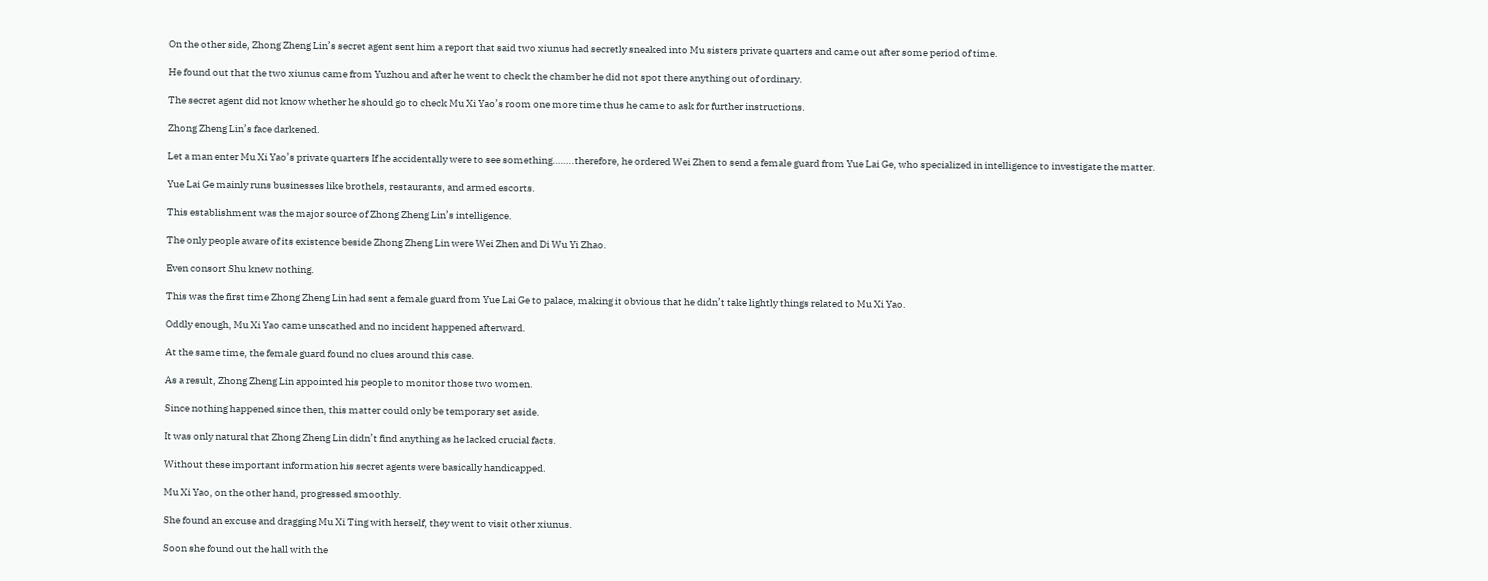On the other side, Zhong Zheng Lin’s secret agent sent him a report that said two xiunus had secretly sneaked into Mu sisters private quarters and came out after some period of time.

He found out that the two xiunus came from Yuzhou and after he went to check the chamber he did not spot there anything out of ordinary.

The secret agent did not know whether he should go to check Mu Xi Yao’s room one more time thus he came to ask for further instructions.

Zhong Zheng Lin’s face darkened.

Let a man enter Mu Xi Yao’s private quarters If he accidentally were to see something……..therefore, he ordered Wei Zhen to send a female guard from Yue Lai Ge, who specialized in intelligence to investigate the matter.

Yue Lai Ge mainly runs businesses like brothels, restaurants, and armed escorts.

This establishment was the major source of Zhong Zheng Lin’s intelligence.

The only people aware of its existence beside Zhong Zheng Lin were Wei Zhen and Di Wu Yi Zhao.

Even consort Shu knew nothing.

This was the first time Zhong Zheng Lin had sent a female guard from Yue Lai Ge to palace, making it obvious that he didn’t take lightly things related to Mu Xi Yao.

Oddly enough, Mu Xi Yao came unscathed and no incident happened afterward.

At the same time, the female guard found no clues around this case.

As a result, Zhong Zheng Lin appointed his people to monitor those two women.

Since nothing happened since then, this matter could only be temporary set aside.

It was only natural that Zhong Zheng Lin didn’t find anything as he lacked crucial facts.

Without these important information his secret agents were basically handicapped.

Mu Xi Yao, on the other hand, progressed smoothly.

She found an excuse and dragging Mu Xi Ting with herself, they went to visit other xiunus.

Soon she found out the hall with the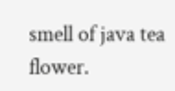smell of java tea flower.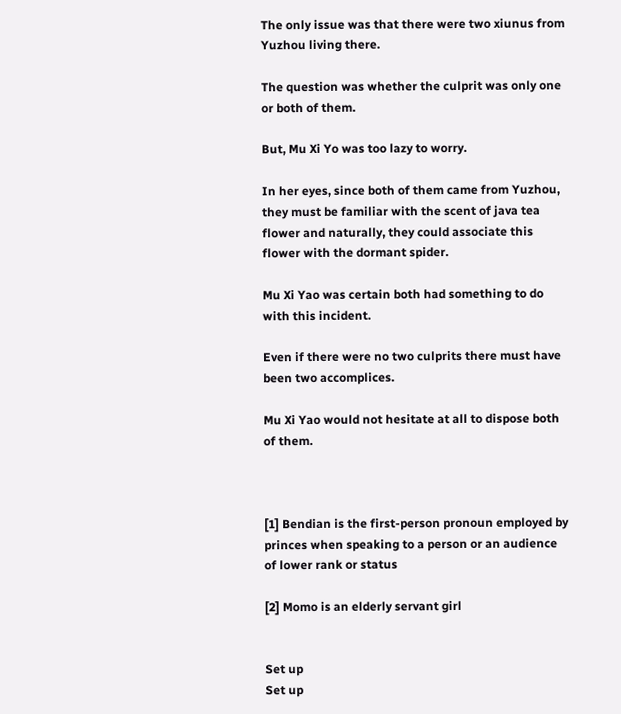The only issue was that there were two xiunus from Yuzhou living there.

The question was whether the culprit was only one or both of them.

But, Mu Xi Yo was too lazy to worry.

In her eyes, since both of them came from Yuzhou, they must be familiar with the scent of java tea flower and naturally, they could associate this flower with the dormant spider.

Mu Xi Yao was certain both had something to do with this incident.

Even if there were no two culprits there must have been two accomplices.

Mu Xi Yao would not hesitate at all to dispose both of them.



[1] Bendian is the first-person pronoun employed by princes when speaking to a person or an audience of lower rank or status

[2] Momo is an elderly servant girl


Set up
Set up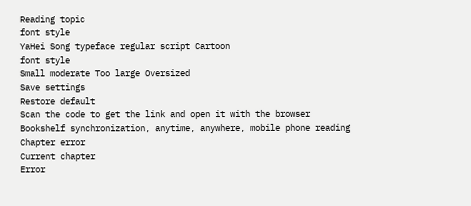Reading topic
font style
YaHei Song typeface regular script Cartoon
font style
Small moderate Too large Oversized
Save settings
Restore default
Scan the code to get the link and open it with the browser
Bookshelf synchronization, anytime, anywhere, mobile phone reading
Chapter error
Current chapter
Error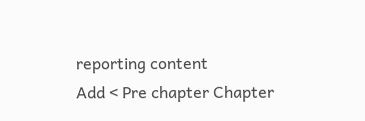reporting content
Add < Pre chapter Chapter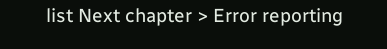list Next chapter > Error reporting